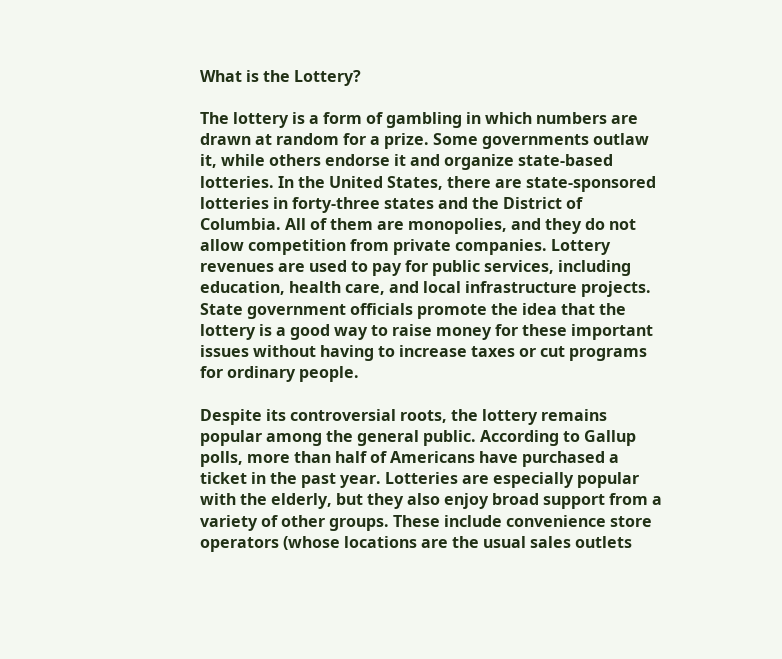What is the Lottery?

The lottery is a form of gambling in which numbers are drawn at random for a prize. Some governments outlaw it, while others endorse it and organize state-based lotteries. In the United States, there are state-sponsored lotteries in forty-three states and the District of Columbia. All of them are monopolies, and they do not allow competition from private companies. Lottery revenues are used to pay for public services, including education, health care, and local infrastructure projects. State government officials promote the idea that the lottery is a good way to raise money for these important issues without having to increase taxes or cut programs for ordinary people.

Despite its controversial roots, the lottery remains popular among the general public. According to Gallup polls, more than half of Americans have purchased a ticket in the past year. Lotteries are especially popular with the elderly, but they also enjoy broad support from a variety of other groups. These include convenience store operators (whose locations are the usual sales outlets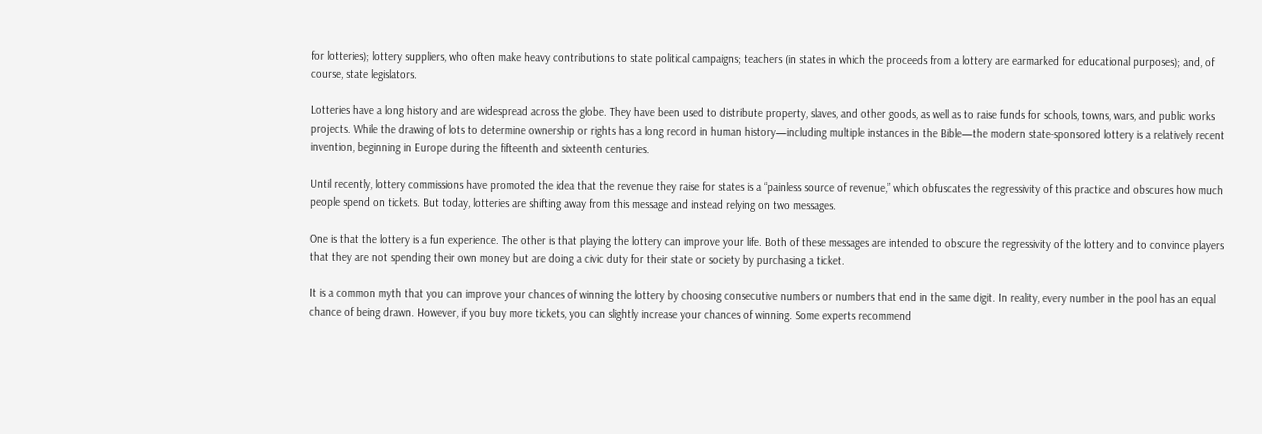for lotteries); lottery suppliers, who often make heavy contributions to state political campaigns; teachers (in states in which the proceeds from a lottery are earmarked for educational purposes); and, of course, state legislators.

Lotteries have a long history and are widespread across the globe. They have been used to distribute property, slaves, and other goods, as well as to raise funds for schools, towns, wars, and public works projects. While the drawing of lots to determine ownership or rights has a long record in human history—including multiple instances in the Bible—the modern state-sponsored lottery is a relatively recent invention, beginning in Europe during the fifteenth and sixteenth centuries.

Until recently, lottery commissions have promoted the idea that the revenue they raise for states is a “painless source of revenue,” which obfuscates the regressivity of this practice and obscures how much people spend on tickets. But today, lotteries are shifting away from this message and instead relying on two messages.

One is that the lottery is a fun experience. The other is that playing the lottery can improve your life. Both of these messages are intended to obscure the regressivity of the lottery and to convince players that they are not spending their own money but are doing a civic duty for their state or society by purchasing a ticket.

It is a common myth that you can improve your chances of winning the lottery by choosing consecutive numbers or numbers that end in the same digit. In reality, every number in the pool has an equal chance of being drawn. However, if you buy more tickets, you can slightly increase your chances of winning. Some experts recommend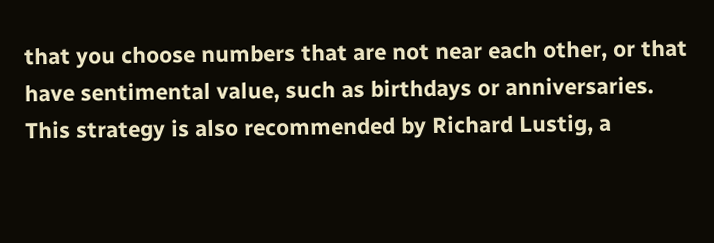that you choose numbers that are not near each other, or that have sentimental value, such as birthdays or anniversaries. This strategy is also recommended by Richard Lustig, a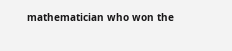mathematician who won the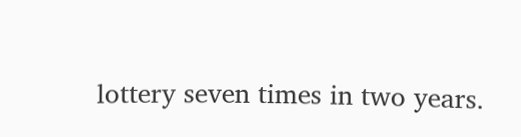lottery seven times in two years.